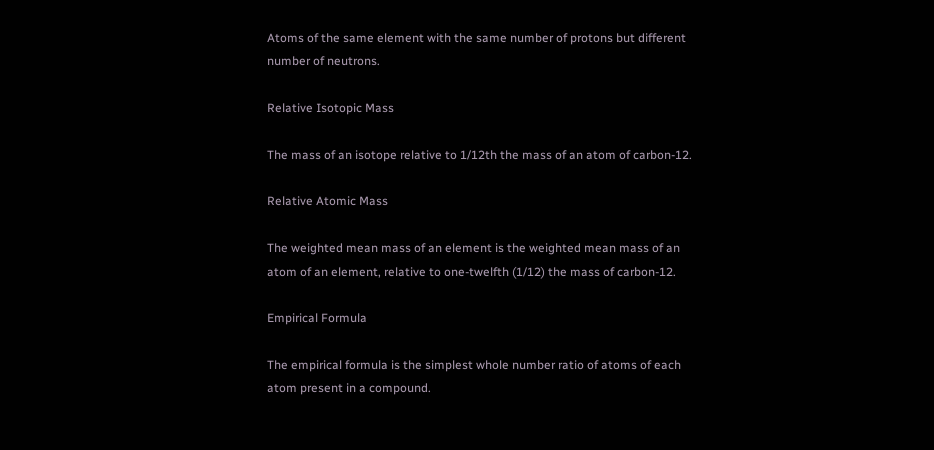Atoms of the same element with the same number of protons but different number of neutrons.

Relative Isotopic Mass

The mass of an isotope relative to 1/12th the mass of an atom of carbon-12.

Relative Atomic Mass

The weighted mean mass of an element is the weighted mean mass of an atom of an element, relative to one-twelfth (1/12) the mass of carbon-12.

Empirical Formula

The empirical formula is the simplest whole number ratio of atoms of each atom present in a compound.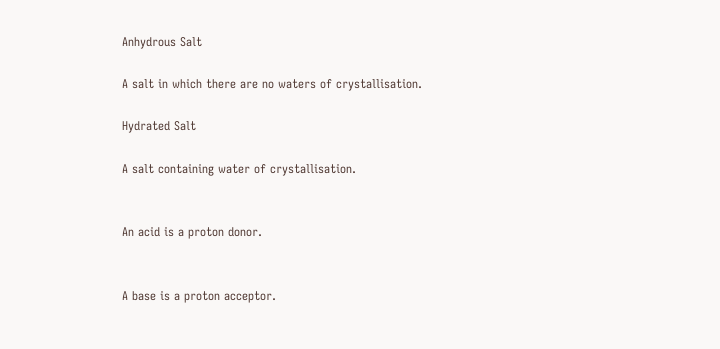Anhydrous Salt

A salt in which there are no waters of crystallisation.

Hydrated Salt

A salt containing water of crystallisation.


An acid is a proton donor.


A base is a proton acceptor.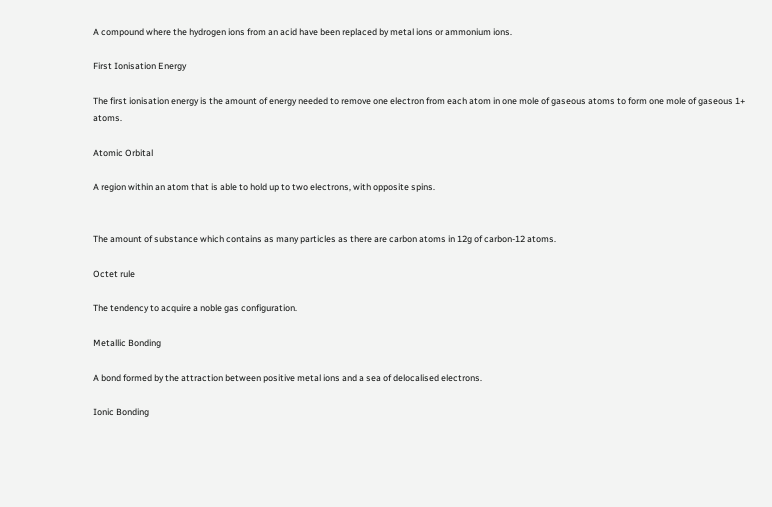A compound where the hydrogen ions from an acid have been replaced by metal ions or ammonium ions.

First Ionisation Energy

The first ionisation energy is the amount of energy needed to remove one electron from each atom in one mole of gaseous atoms to form one mole of gaseous 1+ atoms.

Atomic Orbital

A region within an atom that is able to hold up to two electrons, with opposite spins.


The amount of substance which contains as many particles as there are carbon atoms in 12g of carbon-12 atoms.

Octet rule

The tendency to acquire a noble gas configuration.

Metallic Bonding

A bond formed by the attraction between positive metal ions and a sea of delocalised electrons.

Ionic Bonding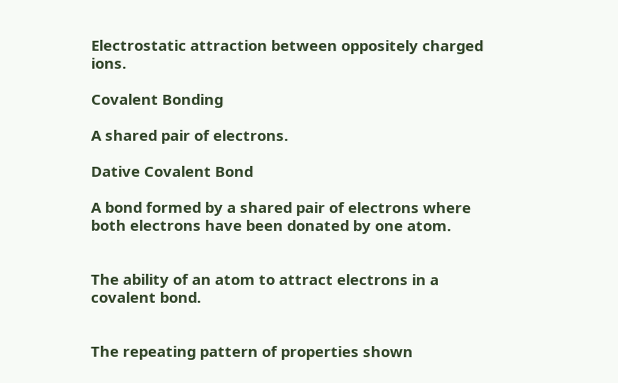Electrostatic attraction between oppositely charged ions.

Covalent Bonding

A shared pair of electrons.

Dative Covalent Bond

A bond formed by a shared pair of electrons where both electrons have been donated by one atom.


The ability of an atom to attract electrons in a covalent bond.


The repeating pattern of properties shown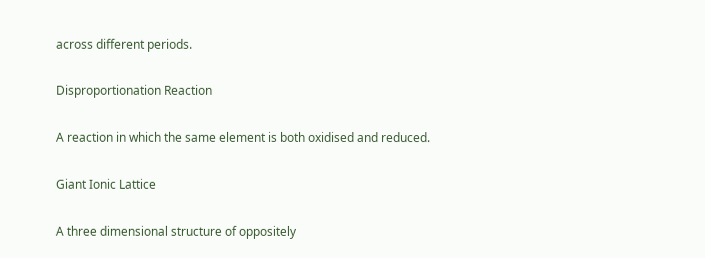across different periods.

Disproportionation Reaction

A reaction in which the same element is both oxidised and reduced.

Giant Ionic Lattice

A three dimensional structure of oppositely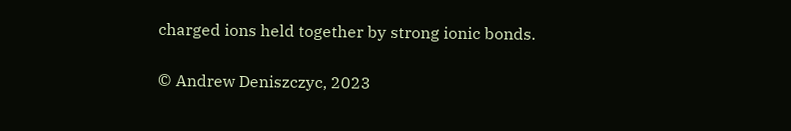charged ions held together by strong ionic bonds.

© Andrew Deniszczyc, 2023